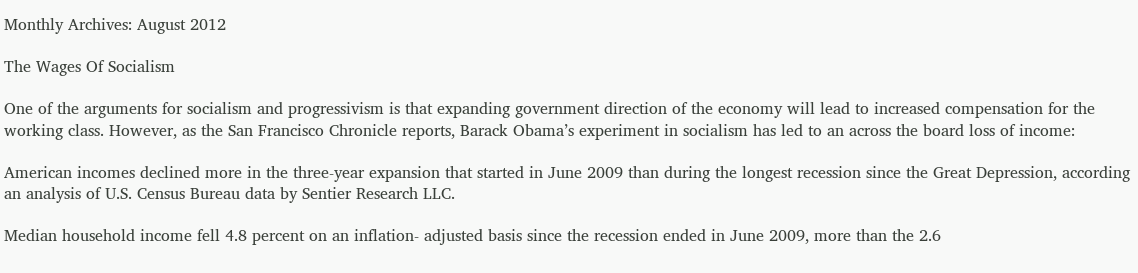Monthly Archives: August 2012

The Wages Of Socialism

One of the arguments for socialism and progressivism is that expanding government direction of the economy will lead to increased compensation for the working class. However, as the San Francisco Chronicle reports, Barack Obama’s experiment in socialism has led to an across the board loss of income:

American incomes declined more in the three-year expansion that started in June 2009 than during the longest recession since the Great Depression, according an analysis of U.S. Census Bureau data by Sentier Research LLC.

Median household income fell 4.8 percent on an inflation- adjusted basis since the recession ended in June 2009, more than the 2.6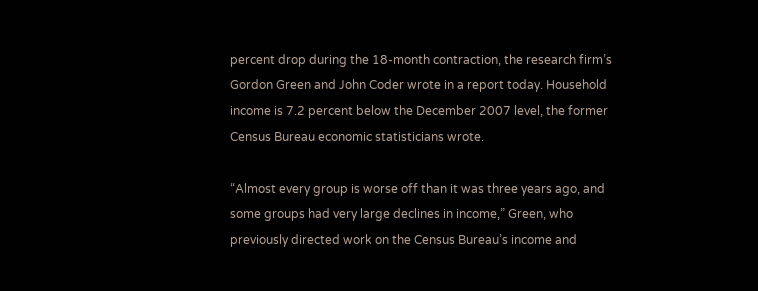percent drop during the 18-month contraction, the research firm’s Gordon Green and John Coder wrote in a report today. Household income is 7.2 percent below the December 2007 level, the former Census Bureau economic statisticians wrote.

“Almost every group is worse off than it was three years ago, and some groups had very large declines in income,” Green, who previously directed work on the Census Bureau’s income and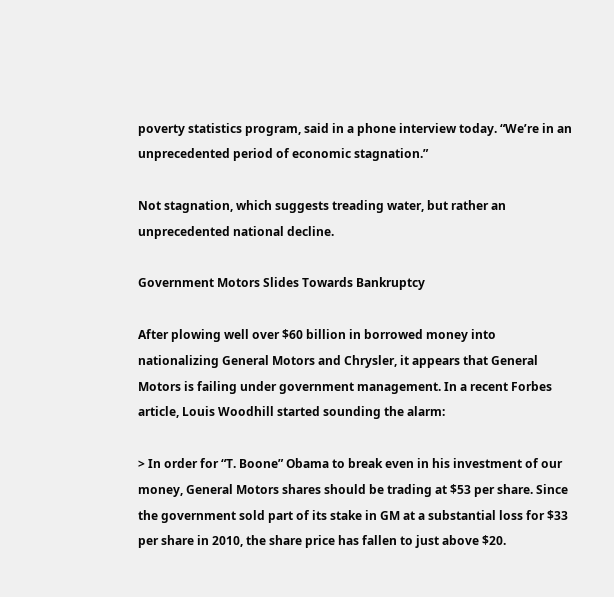poverty statistics program, said in a phone interview today. “We’re in an unprecedented period of economic stagnation.”

Not stagnation, which suggests treading water, but rather an unprecedented national decline.

Government Motors Slides Towards Bankruptcy

After plowing well over $60 billion in borrowed money into nationalizing General Motors and Chrysler, it appears that General Motors is failing under government management. In a recent Forbes article, Louis Woodhill started sounding the alarm:

> In order for “T. Boone” Obama to break even in his investment of our money, General Motors shares should be trading at $53 per share. Since the government sold part of its stake in GM at a substantial loss for $33 per share in 2010, the share price has fallen to just above $20.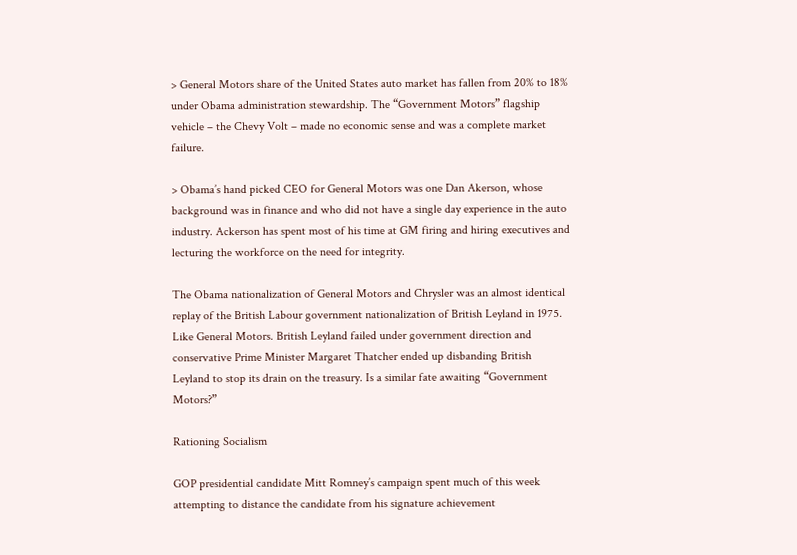> General Motors share of the United States auto market has fallen from 20% to 18% under Obama administration stewardship. The “Government Motors” flagship vehicle – the Chevy Volt – made no economic sense and was a complete market failure.

> Obama’s hand picked CEO for General Motors was one Dan Akerson, whose background was in finance and who did not have a single day experience in the auto industry. Ackerson has spent most of his time at GM firing and hiring executives and lecturing the workforce on the need for integrity.

The Obama nationalization of General Motors and Chrysler was an almost identical replay of the British Labour government nationalization of British Leyland in 1975. Like General Motors. British Leyland failed under government direction and conservative Prime Minister Margaret Thatcher ended up disbanding British Leyland to stop its drain on the treasury. Is a similar fate awaiting “Government Motors?”

Rationing Socialism

GOP presidential candidate Mitt Romney’s campaign spent much of this week attempting to distance the candidate from his signature achievement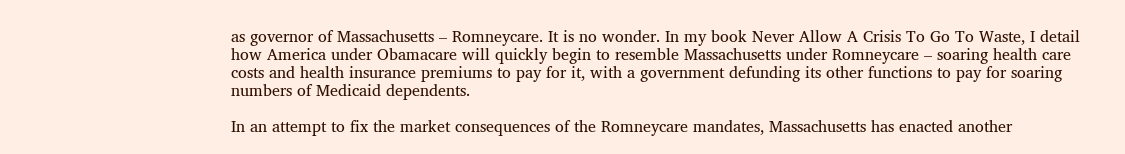as governor of Massachusetts – Romneycare. It is no wonder. In my book Never Allow A Crisis To Go To Waste, I detail how America under Obamacare will quickly begin to resemble Massachusetts under Romneycare – soaring health care costs and health insurance premiums to pay for it, with a government defunding its other functions to pay for soaring numbers of Medicaid dependents.

In an attempt to fix the market consequences of the Romneycare mandates, Massachusetts has enacted another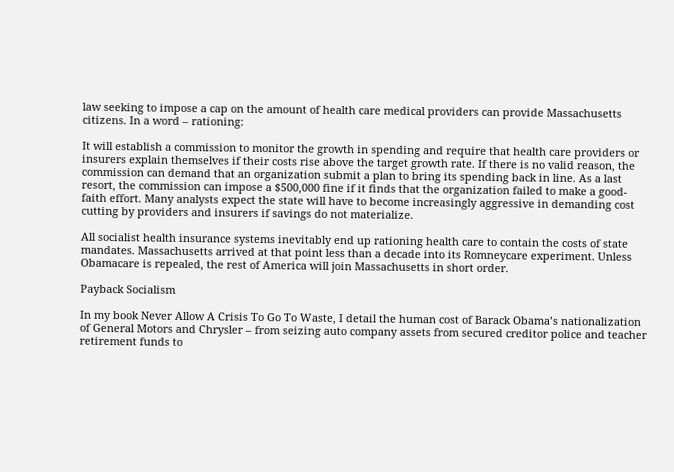law seeking to impose a cap on the amount of health care medical providers can provide Massachusetts citizens. In a word – rationing:

It will establish a commission to monitor the growth in spending and require that health care providers or insurers explain themselves if their costs rise above the target growth rate. If there is no valid reason, the commission can demand that an organization submit a plan to bring its spending back in line. As a last resort, the commission can impose a $500,000 fine if it finds that the organization failed to make a good-faith effort. Many analysts expect the state will have to become increasingly aggressive in demanding cost cutting by providers and insurers if savings do not materialize.

All socialist health insurance systems inevitably end up rationing health care to contain the costs of state mandates. Massachusetts arrived at that point less than a decade into its Romneycare experiment. Unless Obamacare is repealed, the rest of America will join Massachusetts in short order.

Payback Socialism

In my book Never Allow A Crisis To Go To Waste, I detail the human cost of Barack Obama’s nationalization of General Motors and Chrysler – from seizing auto company assets from secured creditor police and teacher retirement funds to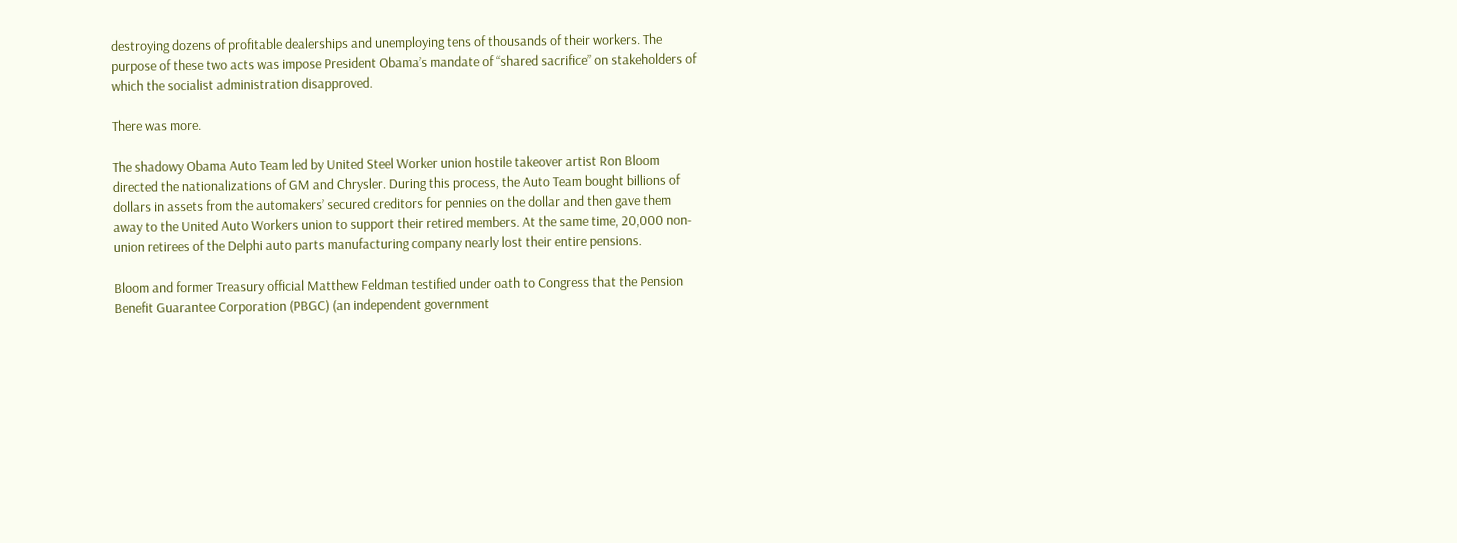destroying dozens of profitable dealerships and unemploying tens of thousands of their workers. The purpose of these two acts was impose President Obama’s mandate of “shared sacrifice” on stakeholders of which the socialist administration disapproved.

There was more.

The shadowy Obama Auto Team led by United Steel Worker union hostile takeover artist Ron Bloom directed the nationalizations of GM and Chrysler. During this process, the Auto Team bought billions of dollars in assets from the automakers’ secured creditors for pennies on the dollar and then gave them away to the United Auto Workers union to support their retired members. At the same time, 20,000 non-union retirees of the Delphi auto parts manufacturing company nearly lost their entire pensions.

Bloom and former Treasury official Matthew Feldman testified under oath to Congress that the Pension Benefit Guarantee Corporation (PBGC) (an independent government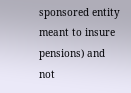sponsored entity meant to insure pensions) and not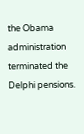the Obama administration terminated the Delphi pensions.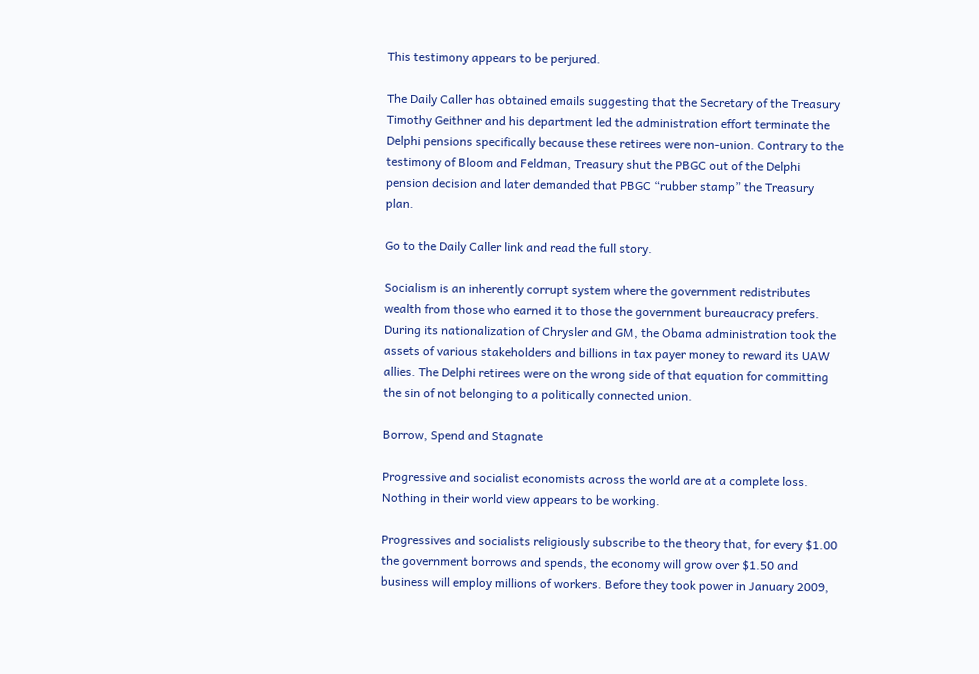This testimony appears to be perjured.

The Daily Caller has obtained emails suggesting that the Secretary of the Treasury Timothy Geithner and his department led the administration effort terminate the Delphi pensions specifically because these retirees were non-union. Contrary to the testimony of Bloom and Feldman, Treasury shut the PBGC out of the Delphi pension decision and later demanded that PBGC “rubber stamp” the Treasury plan.

Go to the Daily Caller link and read the full story.

Socialism is an inherently corrupt system where the government redistributes wealth from those who earned it to those the government bureaucracy prefers. During its nationalization of Chrysler and GM, the Obama administration took the assets of various stakeholders and billions in tax payer money to reward its UAW allies. The Delphi retirees were on the wrong side of that equation for committing the sin of not belonging to a politically connected union.

Borrow, Spend and Stagnate

Progressive and socialist economists across the world are at a complete loss. Nothing in their world view appears to be working.

Progressives and socialists religiously subscribe to the theory that, for every $1.00 the government borrows and spends, the economy will grow over $1.50 and business will employ millions of workers. Before they took power in January 2009,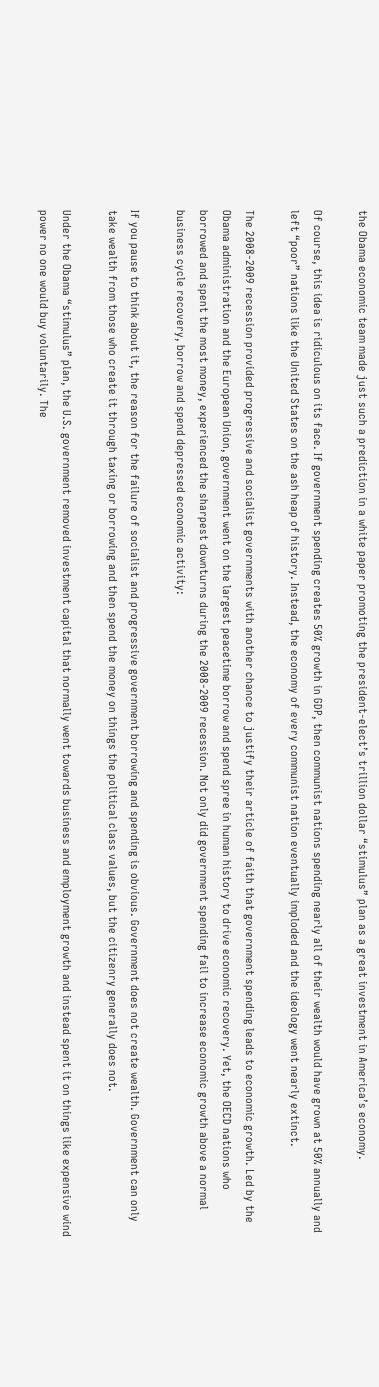the Obama economic team made just such a prediction in a white paper promoting the president-elect’s trillion dollar “stimulus” plan as a great investment in America’s economy.

Of course, this idea is ridiculous on its face. If government spending creates 50% growth in GDP, then communist nations spending nearly all of their wealth would have grown at 50% annually and left “poor” nations like the United States on the ash heap of history. Instead, the economy of every communist nation eventually imploded and the ideology went nearly extinct.

The 2008-2009 recession provided progressive and socialist governments with another chance to justify their article of faith that government spending leads to economic growth. Led by the Obama administration and the European Union, government went on the largest peacetime borrow and spend spree in human history to drive economic recovery. Yet, the OECD nations who borrowed and spent the most money, experienced the sharpest downturns during the 2008-2009 recession. Not only did government spending fail to increase economic growth above a normal business cycle recovery, borrow and spend depressed economic activity:

If you pause to think about it, the reason for the failure of socialist and progressive government borrowing and spending is obvious. Government does not create wealth. Government can only take wealth from those who create it through taxing or borrowing and then spend the money on things the political class values, but the citizenry generally does not.

Under the Obama “stimulus” plan, the U.S. government removed investment capital that normally went towards business and employment growth and instead spent it on things like expensive wind power no one would buy voluntarily. The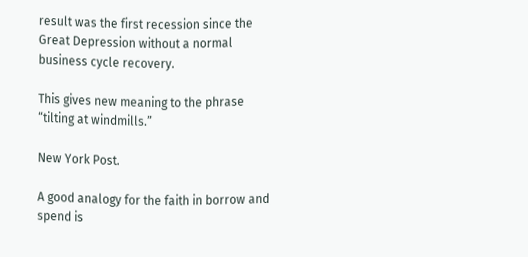result was the first recession since the Great Depression without a normal business cycle recovery.

This gives new meaning to the phrase “tilting at windmills.”

New York Post.

A good analogy for the faith in borrow and spend is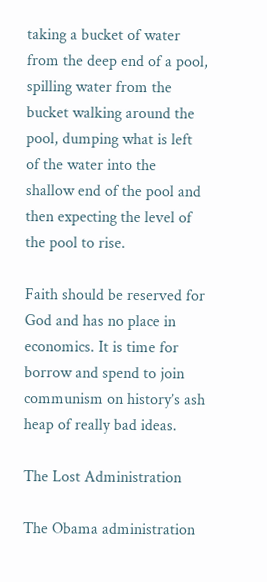taking a bucket of water from the deep end of a pool, spilling water from the bucket walking around the pool, dumping what is left of the water into the shallow end of the pool and then expecting the level of the pool to rise.

Faith should be reserved for God and has no place in economics. It is time for borrow and spend to join communism on history’s ash heap of really bad ideas.

The Lost Administration

The Obama administration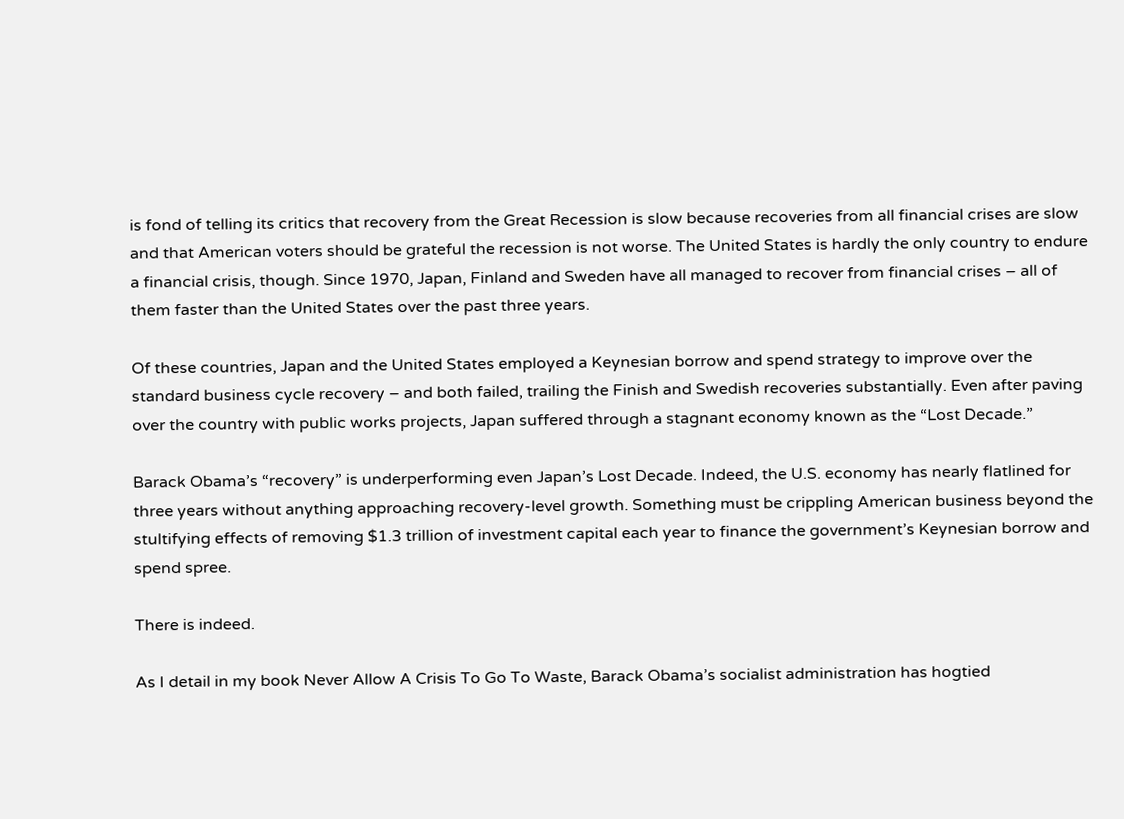is fond of telling its critics that recovery from the Great Recession is slow because recoveries from all financial crises are slow and that American voters should be grateful the recession is not worse. The United States is hardly the only country to endure a financial crisis, though. Since 1970, Japan, Finland and Sweden have all managed to recover from financial crises – all of them faster than the United States over the past three years.

Of these countries, Japan and the United States employed a Keynesian borrow and spend strategy to improve over the standard business cycle recovery – and both failed, trailing the Finish and Swedish recoveries substantially. Even after paving over the country with public works projects, Japan suffered through a stagnant economy known as the “Lost Decade.”

Barack Obama’s “recovery” is underperforming even Japan’s Lost Decade. Indeed, the U.S. economy has nearly flatlined for three years without anything approaching recovery-level growth. Something must be crippling American business beyond the stultifying effects of removing $1.3 trillion of investment capital each year to finance the government’s Keynesian borrow and spend spree.

There is indeed.

As I detail in my book Never Allow A Crisis To Go To Waste, Barack Obama’s socialist administration has hogtied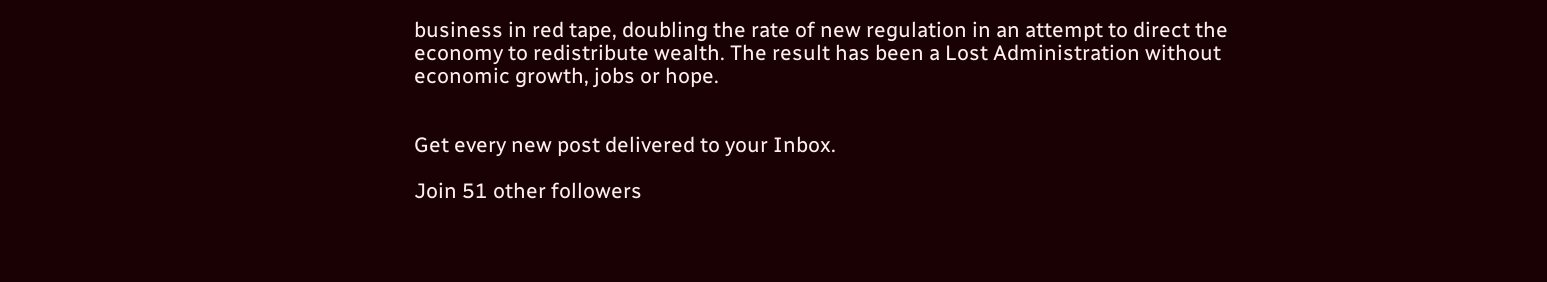business in red tape, doubling the rate of new regulation in an attempt to direct the economy to redistribute wealth. The result has been a Lost Administration without economic growth, jobs or hope.


Get every new post delivered to your Inbox.

Join 51 other followers